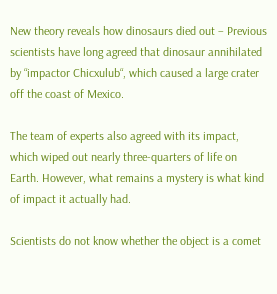New theory reveals how dinosaurs died out – Previous scientists have long agreed that dinosaur annihilated by “impactor Chicxulub“, which caused a large crater off the coast of Mexico.

The team of experts also agreed with its impact, which wiped out nearly three-quarters of life on Earth. However, what remains a mystery is what kind of impact it actually had.

Scientists do not know whether the object is a comet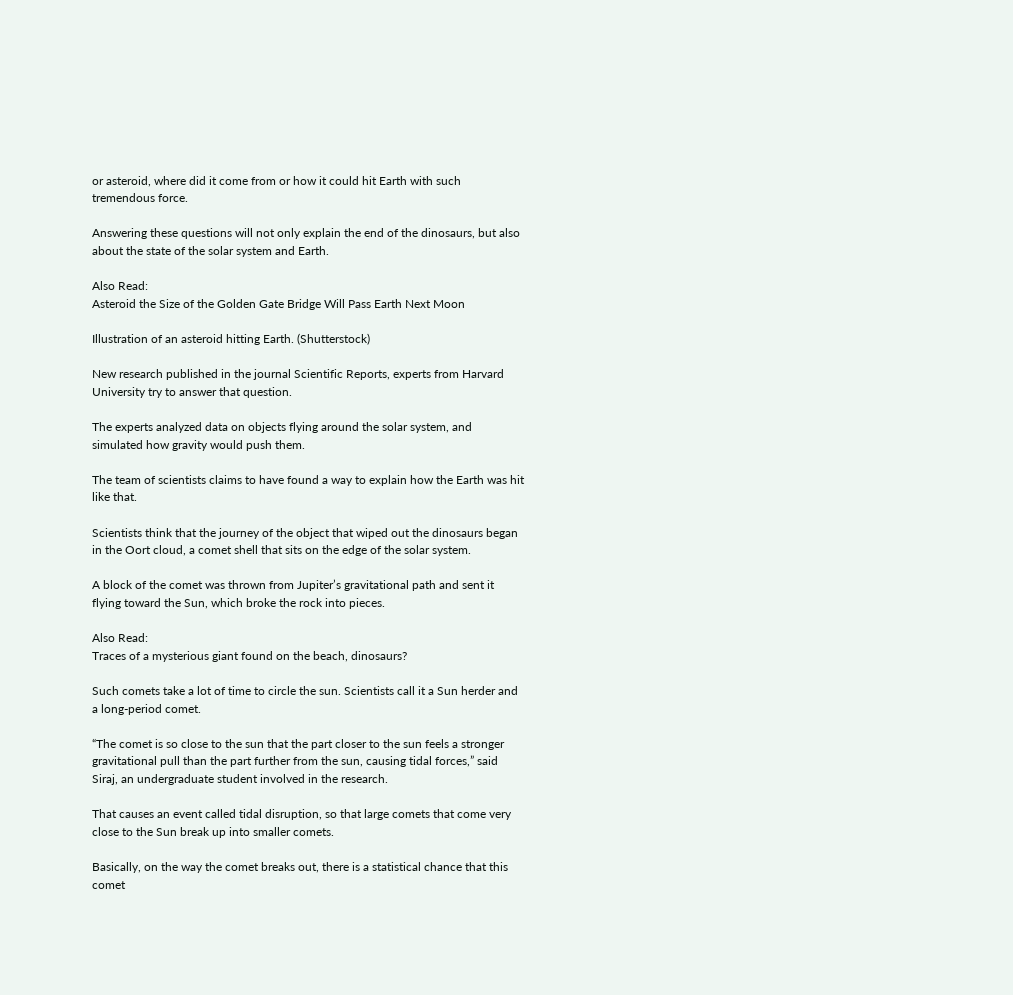or asteroid, where did it come from or how it could hit Earth with such tremendous force.

Answering these questions will not only explain the end of the dinosaurs, but also about the state of the solar system and Earth.

Also Read:
Asteroid the Size of the Golden Gate Bridge Will Pass Earth Next Moon

Illustration of an asteroid hitting Earth. (Shutterstock)

New research published in the journal Scientific Reports, experts from Harvard University try to answer that question.

The experts analyzed data on objects flying around the solar system, and simulated how gravity would push them.

The team of scientists claims to have found a way to explain how the Earth was hit like that.

Scientists think that the journey of the object that wiped out the dinosaurs began in the Oort cloud, a comet shell that sits on the edge of the solar system.

A block of the comet was thrown from Jupiter’s gravitational path and sent it flying toward the Sun, which broke the rock into pieces.

Also Read:
Traces of a mysterious giant found on the beach, dinosaurs?

Such comets take a lot of time to circle the sun. Scientists call it a Sun herder and a long-period comet.

“The comet is so close to the sun that the part closer to the sun feels a stronger gravitational pull than the part further from the sun, causing tidal forces,” said Siraj, an undergraduate student involved in the research.

That causes an event called tidal disruption, so that large comets that come very close to the Sun break up into smaller comets.

Basically, on the way the comet breaks out, there is a statistical chance that this comet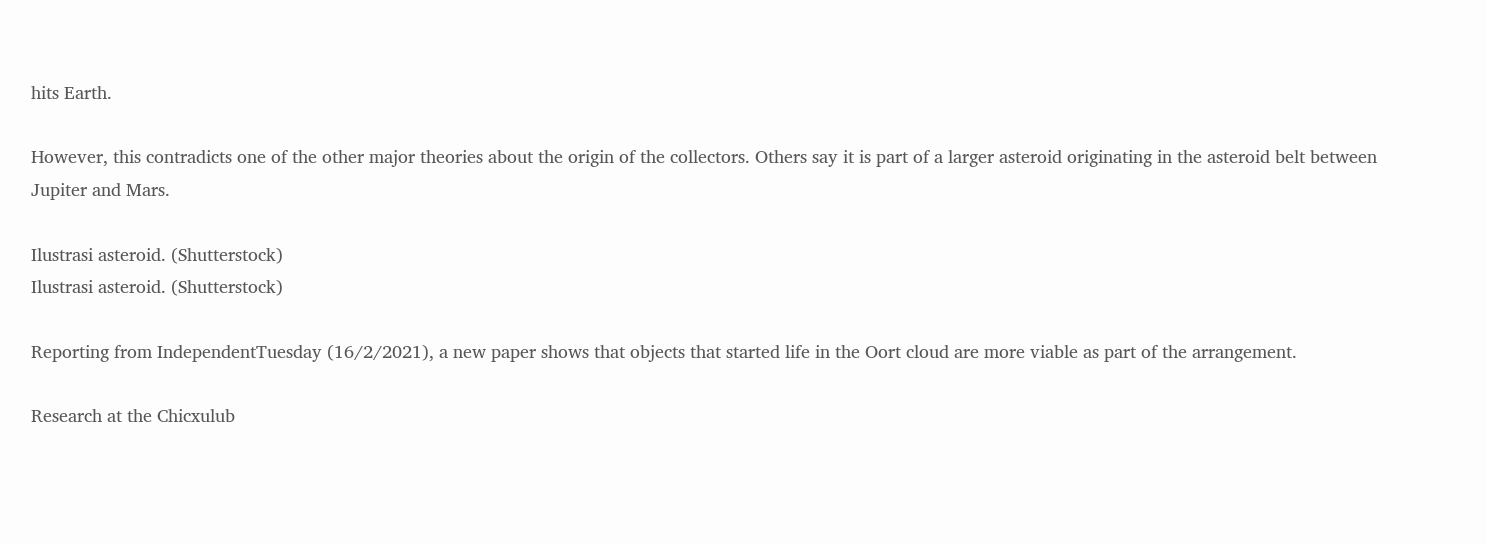hits Earth.

However, this contradicts one of the other major theories about the origin of the collectors. Others say it is part of a larger asteroid originating in the asteroid belt between Jupiter and Mars.

Ilustrasi asteroid. (Shutterstock)
Ilustrasi asteroid. (Shutterstock)

Reporting from IndependentTuesday (16/2/2021), a new paper shows that objects that started life in the Oort cloud are more viable as part of the arrangement.

Research at the Chicxulub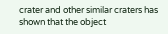crater and other similar craters has shown that the object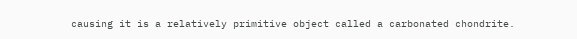causing it is a relatively primitive object called a carbonated chondrite.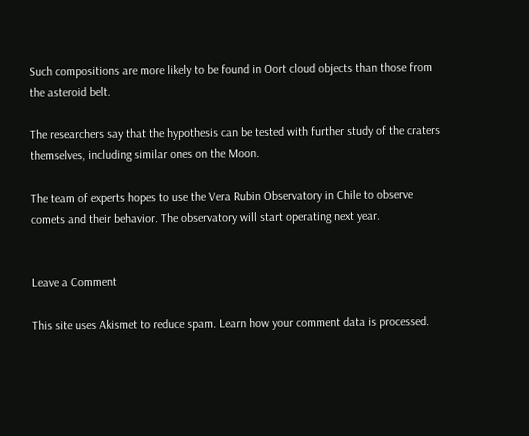Such compositions are more likely to be found in Oort cloud objects than those from the asteroid belt.

The researchers say that the hypothesis can be tested with further study of the craters themselves, including similar ones on the Moon.

The team of experts hopes to use the Vera Rubin Observatory in Chile to observe comets and their behavior. The observatory will start operating next year.


Leave a Comment

This site uses Akismet to reduce spam. Learn how your comment data is processed.